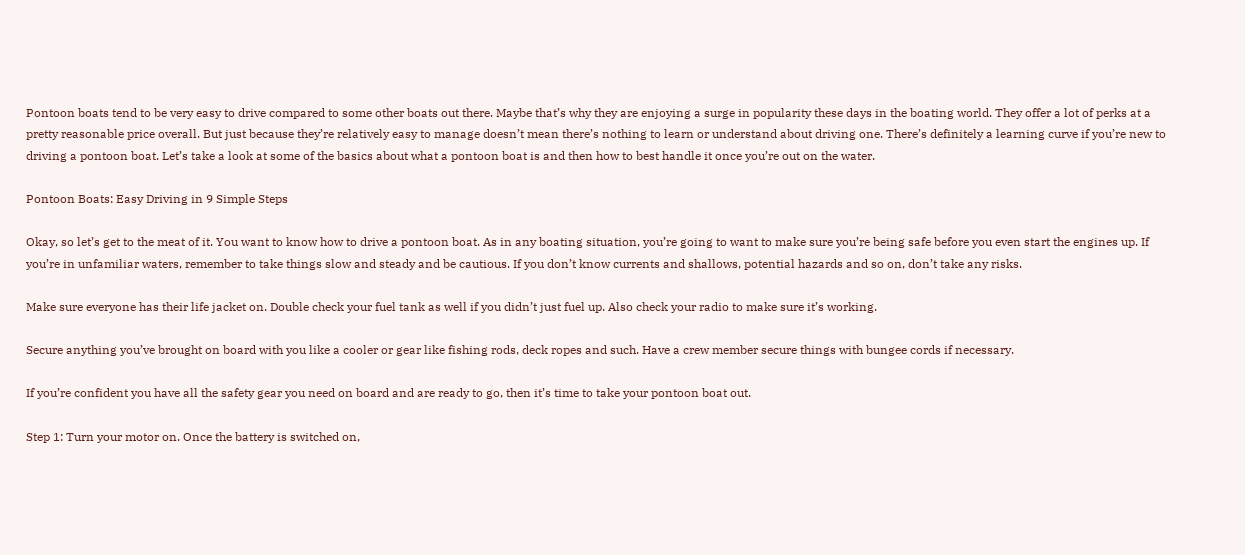Pontoon boats tend to be very easy to drive compared to some other boats out there. Maybe that’s why they are enjoying a surge in popularity these days in the boating world. They offer a lot of perks at a pretty reasonable price overall. But just because they’re relatively easy to manage doesn’t mean there’s nothing to learn or understand about driving one. There’s definitely a learning curve if you’re new to driving a pontoon boat. Let’s take a look at some of the basics about what a pontoon boat is and then how to best handle it once you’re out on the water.

Pontoon Boats: Easy Driving in 9 Simple Steps

Okay, so let’s get to the meat of it. You want to know how to drive a pontoon boat. As in any boating situation, you’re going to want to make sure you’re being safe before you even start the engines up. If you’re in unfamiliar waters, remember to take things slow and steady and be cautious. If you don’t know currents and shallows, potential hazards and so on, don’t take any risks.

Make sure everyone has their life jacket on. Double check your fuel tank as well if you didn’t just fuel up. Also check your radio to make sure it’s working.

Secure anything you’ve brought on board with you like a cooler or gear like fishing rods, deck ropes and such. Have a crew member secure things with bungee cords if necessary.

If you’re confident you have all the safety gear you need on board and are ready to go, then it’s time to take your pontoon boat out.

Step 1: Turn your motor on. Once the battery is switched on,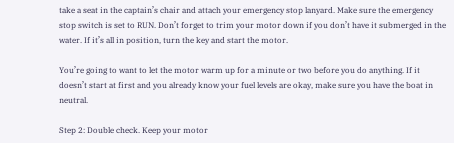take a seat in the captain’s chair and attach your emergency stop lanyard. Make sure the emergency stop switch is set to RUN. Don’t forget to trim your motor down if you don’t have it submerged in the water. If it’s all in position, turn the key and start the motor.

You’re going to want to let the motor warm up for a minute or two before you do anything. If it doesn’t start at first and you already know your fuel levels are okay, make sure you have the boat in neutral.

Step 2: Double check. Keep your motor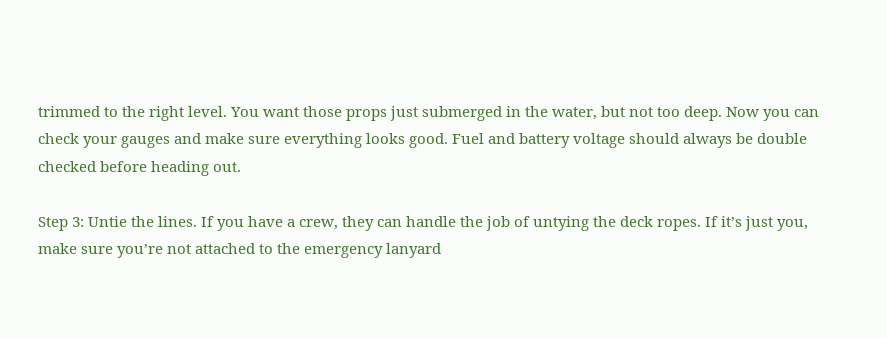trimmed to the right level. You want those props just submerged in the water, but not too deep. Now you can check your gauges and make sure everything looks good. Fuel and battery voltage should always be double checked before heading out.

Step 3: Untie the lines. If you have a crew, they can handle the job of untying the deck ropes. If it’s just you, make sure you’re not attached to the emergency lanyard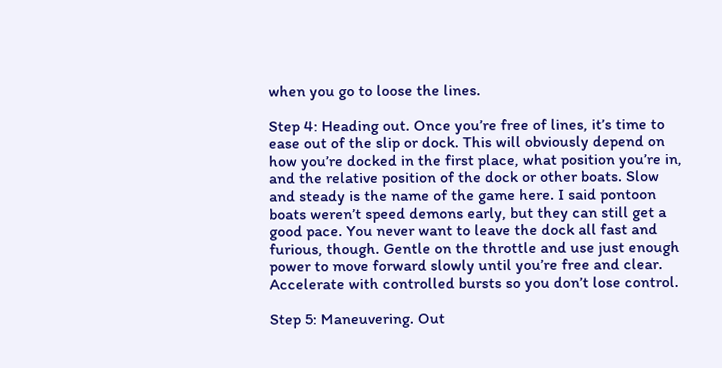when you go to loose the lines.

Step 4: Heading out. Once you’re free of lines, it’s time to ease out of the slip or dock. This will obviously depend on how you’re docked in the first place, what position you’re in, and the relative position of the dock or other boats. Slow and steady is the name of the game here. I said pontoon boats weren’t speed demons early, but they can still get a good pace. You never want to leave the dock all fast and furious, though. Gentle on the throttle and use just enough power to move forward slowly until you’re free and clear. Accelerate with controlled bursts so you don’t lose control.

Step 5: Maneuvering. Out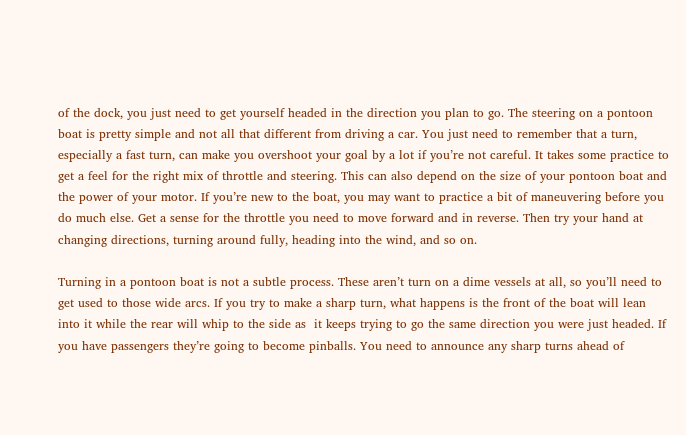of the dock, you just need to get yourself headed in the direction you plan to go. The steering on a pontoon boat is pretty simple and not all that different from driving a car. You just need to remember that a turn, especially a fast turn, can make you overshoot your goal by a lot if you’re not careful. It takes some practice to get a feel for the right mix of throttle and steering. This can also depend on the size of your pontoon boat and the power of your motor. If you’re new to the boat, you may want to practice a bit of maneuvering before you do much else. Get a sense for the throttle you need to move forward and in reverse. Then try your hand at changing directions, turning around fully, heading into the wind, and so on.

Turning in a pontoon boat is not a subtle process. These aren’t turn on a dime vessels at all, so you’ll need to get used to those wide arcs. If you try to make a sharp turn, what happens is the front of the boat will lean into it while the rear will whip to the side as  it keeps trying to go the same direction you were just headed. If you have passengers they’re going to become pinballs. You need to announce any sharp turns ahead of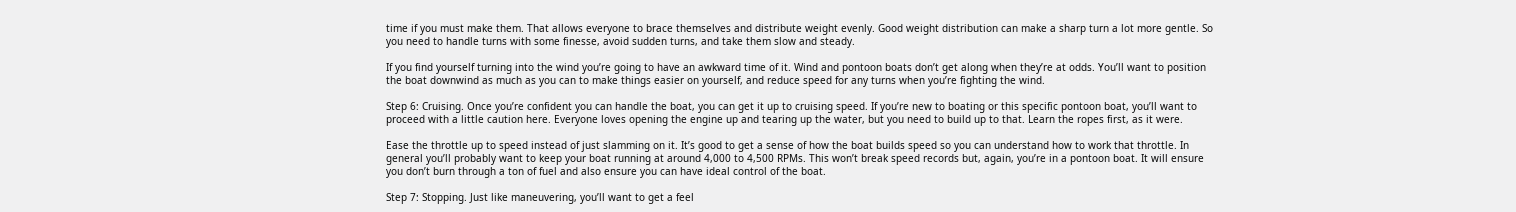time if you must make them. That allows everyone to brace themselves and distribute weight evenly. Good weight distribution can make a sharp turn a lot more gentle. So you need to handle turns with some finesse, avoid sudden turns, and take them slow and steady.

If you find yourself turning into the wind you’re going to have an awkward time of it. Wind and pontoon boats don’t get along when they’re at odds. You’ll want to position the boat downwind as much as you can to make things easier on yourself, and reduce speed for any turns when you’re fighting the wind.

Step 6: Cruising. Once you’re confident you can handle the boat, you can get it up to cruising speed. If you’re new to boating or this specific pontoon boat, you’ll want to proceed with a little caution here. Everyone loves opening the engine up and tearing up the water, but you need to build up to that. Learn the ropes first, as it were.

Ease the throttle up to speed instead of just slamming on it. It’s good to get a sense of how the boat builds speed so you can understand how to work that throttle. In general you’ll probably want to keep your boat running at around 4,000 to 4,500 RPMs. This won’t break speed records but, again, you’re in a pontoon boat. It will ensure you don’t burn through a ton of fuel and also ensure you can have ideal control of the boat.

Step 7: Stopping. Just like maneuvering, you’ll want to get a feel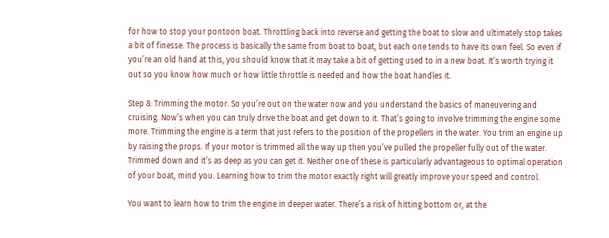for how to stop your pontoon boat. Throttling back into reverse and getting the boat to slow and ultimately stop takes a bit of finesse. The process is basically the same from boat to boat, but each one tends to have its own feel. So even if you’re an old hand at this, you should know that it may take a bit of getting used to in a new boat. It’s worth trying it out so you know how much or how little throttle is needed and how the boat handles it.

Step 8: Trimming the motor. So you’re out on the water now and you understand the basics of maneuvering and cruising. Now’s when you can truly drive the boat and get down to it. That’s going to involve trimming the engine some more. Trimming the engine is a term that just refers to the position of the propellers in the water. You trim an engine up by raising the props. If your motor is trimmed all the way up then you’ve pulled the propeller fully out of the water. Trimmed down and it’s as deep as you can get it. Neither one of these is particularly advantageous to optimal operation of your boat, mind you. Learning how to trim the motor exactly right will greatly improve your speed and control.

You want to learn how to trim the engine in deeper water. There’s a risk of hitting bottom or, at the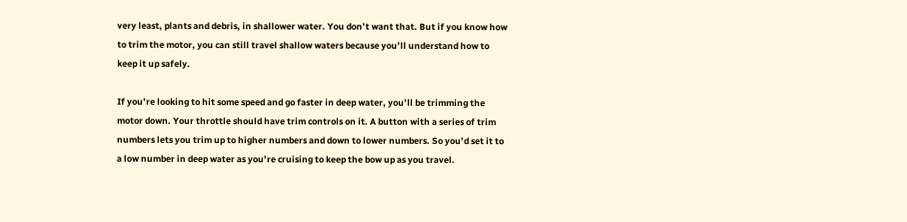very least, plants and debris, in shallower water. You don’t want that. But if you know how to trim the motor, you can still travel shallow waters because you’ll understand how to keep it up safely.

If you’re looking to hit some speed and go faster in deep water, you’ll be trimming the motor down. Your throttle should have trim controls on it. A button with a series of trim numbers lets you trim up to higher numbers and down to lower numbers. So you’d set it to a low number in deep water as you’re cruising to keep the bow up as you travel.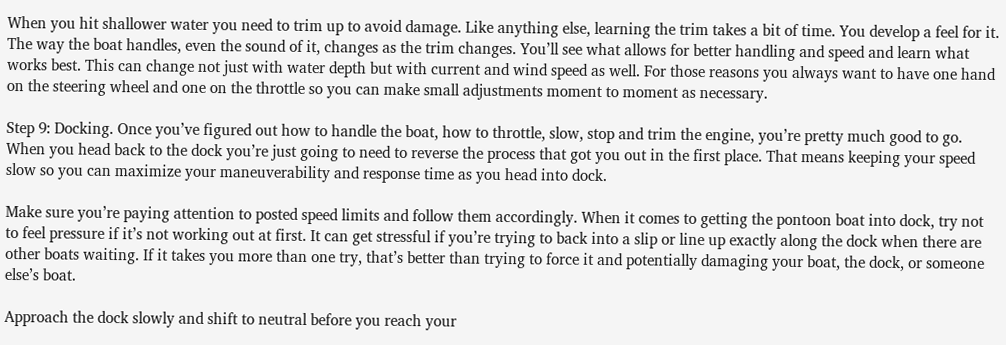When you hit shallower water you need to trim up to avoid damage. Like anything else, learning the trim takes a bit of time. You develop a feel for it. The way the boat handles, even the sound of it, changes as the trim changes. You’ll see what allows for better handling and speed and learn what works best. This can change not just with water depth but with current and wind speed as well. For those reasons you always want to have one hand on the steering wheel and one on the throttle so you can make small adjustments moment to moment as necessary.

Step 9: Docking. Once you’ve figured out how to handle the boat, how to throttle, slow, stop and trim the engine, you’re pretty much good to go. When you head back to the dock you’re just going to need to reverse the process that got you out in the first place. That means keeping your speed slow so you can maximize your maneuverability and response time as you head into dock.

Make sure you’re paying attention to posted speed limits and follow them accordingly. When it comes to getting the pontoon boat into dock, try not to feel pressure if it’s not working out at first. It can get stressful if you’re trying to back into a slip or line up exactly along the dock when there are other boats waiting. If it takes you more than one try, that’s better than trying to force it and potentially damaging your boat, the dock, or someone else’s boat.

Approach the dock slowly and shift to neutral before you reach your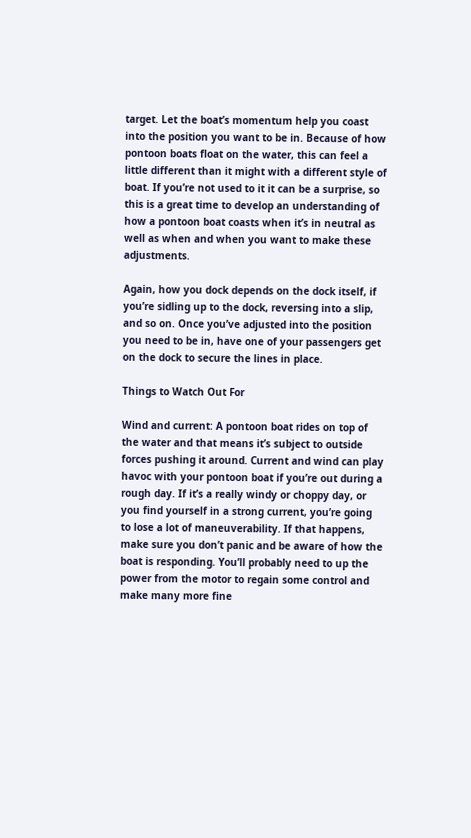target. Let the boat’s momentum help you coast into the position you want to be in. Because of how pontoon boats float on the water, this can feel a little different than it might with a different style of boat. If you’re not used to it it can be a surprise, so this is a great time to develop an understanding of how a pontoon boat coasts when it’s in neutral as well as when and when you want to make these adjustments.

Again, how you dock depends on the dock itself, if you’re sidling up to the dock, reversing into a slip, and so on. Once you’ve adjusted into the position you need to be in, have one of your passengers get on the dock to secure the lines in place.

Things to Watch Out For

Wind and current: A pontoon boat rides on top of the water and that means it’s subject to outside forces pushing it around. Current and wind can play havoc with your pontoon boat if you’re out during a rough day. If it’s a really windy or choppy day, or you find yourself in a strong current, you’re going to lose a lot of maneuverability. If that happens, make sure you don’t panic and be aware of how the boat is responding. You’ll probably need to up the power from the motor to regain some control and make many more fine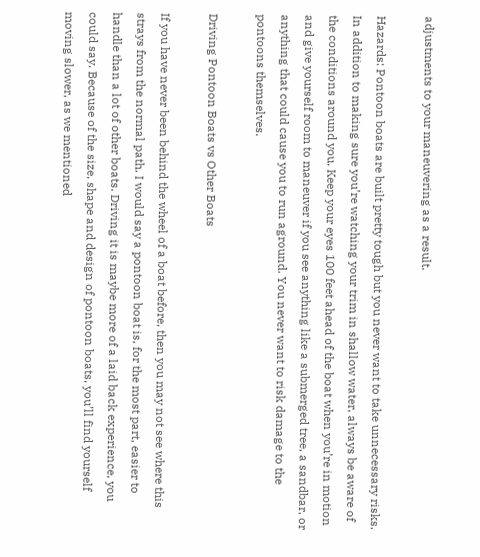adjustments to your maneuvering as a result.

Hazards: Pontoon boats are built pretty tough but you never want to take unnecessary risks. In addition to making sure you’re watching your trim in shallow water, always be aware of the conditions around you. Keep your eyes 100 feet ahead of the boat when you’re in motion and give yourself room to maneuver if you see anything like a submerged tree, a sandbar, or anything that could cause you to run aground. You never want to risk damage to the pontoons themselves.

Driving Pontoon Boats vs Other Boats

If you have never been behind the wheel of a boat before, then you may not see where this strays from the normal path. I would say a pontoon boat is, for the most part, easier to handle than a lot of other boats. Driving it is maybe more of a laid back experience, you could say. Because of the size, shape and design of pontoon boats, you’ll find yourself moving slower, as we mentioned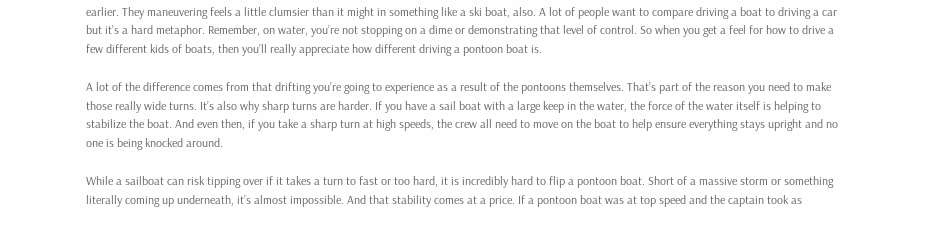earlier. They maneuvering feels a little clumsier than it might in something like a ski boat, also. A lot of people want to compare driving a boat to driving a car but it’s a hard metaphor. Remember, on water, you’re not stopping on a dime or demonstrating that level of control. So when you get a feel for how to drive a few different kids of boats, then you’ll really appreciate how different driving a pontoon boat is.

A lot of the difference comes from that drifting you’re going to experience as a result of the pontoons themselves. That’s part of the reason you need to make those really wide turns. It’s also why sharp turns are harder. If you have a sail boat with a large keep in the water, the force of the water itself is helping to stabilize the boat. And even then, if you take a sharp turn at high speeds, the crew all need to move on the boat to help ensure everything stays upright and no one is being knocked around.

While a sailboat can risk tipping over if it takes a turn to fast or too hard, it is incredibly hard to flip a pontoon boat. Short of a massive storm or something literally coming up underneath, it’s almost impossible. And that stability comes at a price. If a pontoon boat was at top speed and the captain took as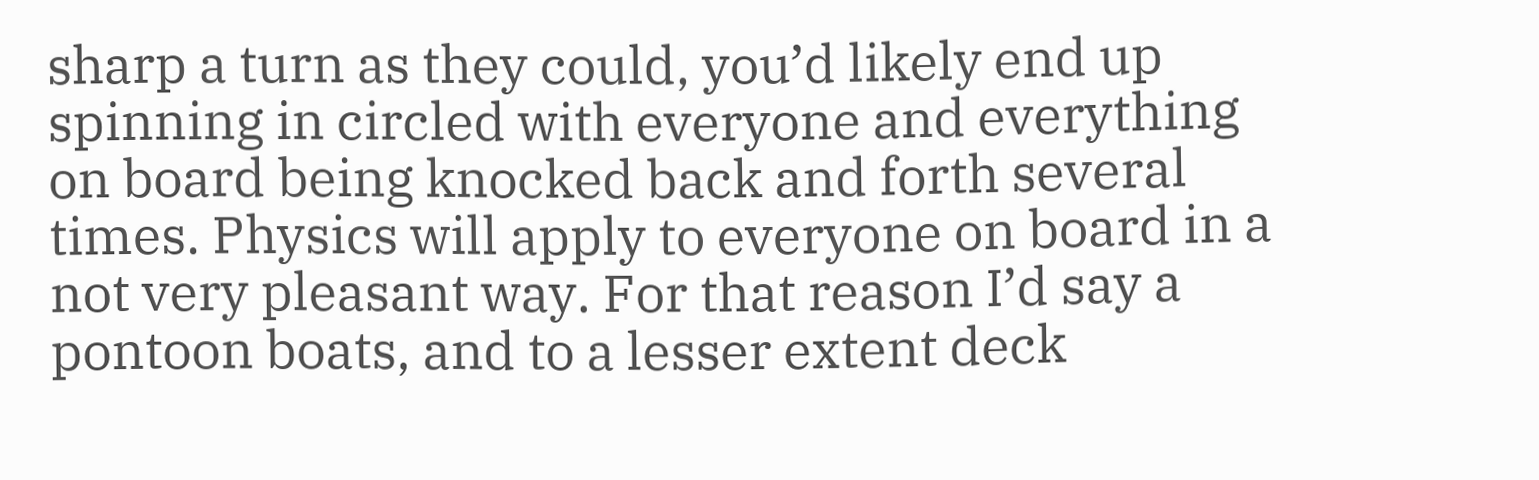sharp a turn as they could, you’d likely end up spinning in circled with everyone and everything on board being knocked back and forth several times. Physics will apply to everyone on board in a not very pleasant way. For that reason I’d say a pontoon boats, and to a lesser extent deck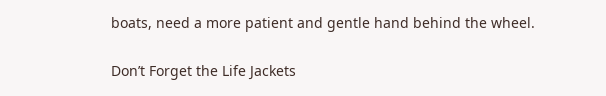boats, need a more patient and gentle hand behind the wheel.

Don’t Forget the Life Jackets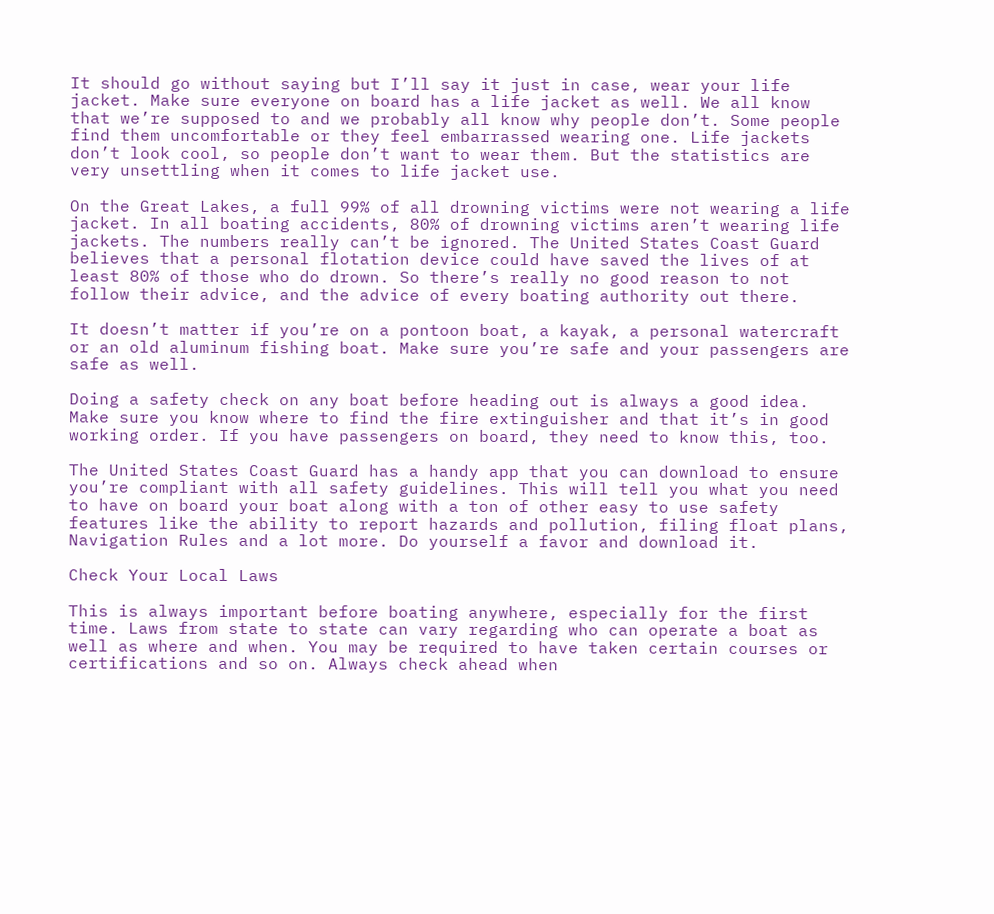It should go without saying but I’ll say it just in case, wear your life jacket. Make sure everyone on board has a life jacket as well. We all know that we’re supposed to and we probably all know why people don’t. Some people find them uncomfortable or they feel embarrassed wearing one. Life jackets don’t look cool, so people don’t want to wear them. But the statistics are very unsettling when it comes to life jacket use.

On the Great Lakes, a full 99% of all drowning victims were not wearing a life jacket. In all boating accidents, 80% of drowning victims aren’t wearing life jackets. The numbers really can’t be ignored. The United States Coast Guard believes that a personal flotation device could have saved the lives of at least 80% of those who do drown. So there’s really no good reason to not follow their advice, and the advice of every boating authority out there.

It doesn’t matter if you’re on a pontoon boat, a kayak, a personal watercraft or an old aluminum fishing boat. Make sure you’re safe and your passengers are safe as well.

Doing a safety check on any boat before heading out is always a good idea. Make sure you know where to find the fire extinguisher and that it’s in good working order. If you have passengers on board, they need to know this, too.

The United States Coast Guard has a handy app that you can download to ensure you’re compliant with all safety guidelines. This will tell you what you need to have on board your boat along with a ton of other easy to use safety features like the ability to report hazards and pollution, filing float plans, Navigation Rules and a lot more. Do yourself a favor and download it.

Check Your Local Laws

This is always important before boating anywhere, especially for the first time. Laws from state to state can vary regarding who can operate a boat as well as where and when. You may be required to have taken certain courses or certifications and so on. Always check ahead when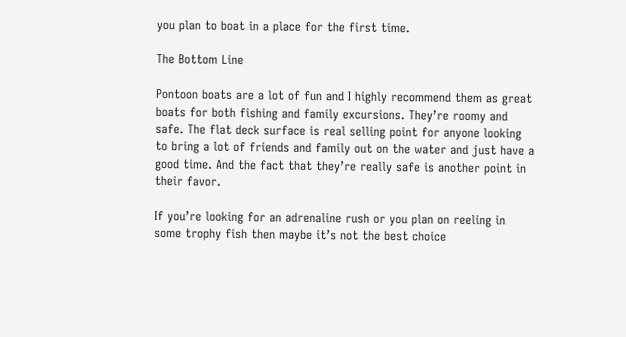you plan to boat in a place for the first time.

The Bottom Line

Pontoon boats are a lot of fun and I highly recommend them as great boats for both fishing and family excursions. They’re roomy and safe. The flat deck surface is real selling point for anyone looking to bring a lot of friends and family out on the water and just have a good time. And the fact that they’re really safe is another point in their favor.

If you’re looking for an adrenaline rush or you plan on reeling in some trophy fish then maybe it’s not the best choice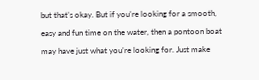but that’s okay. But if you’re looking for a smooth, easy and fun time on the water, then a pontoon boat may have just what you’re looking for. Just make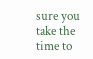sure you take the time to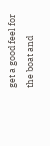get a good feel for the boat and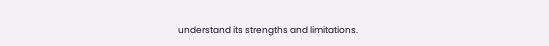understand its strengths and limitations.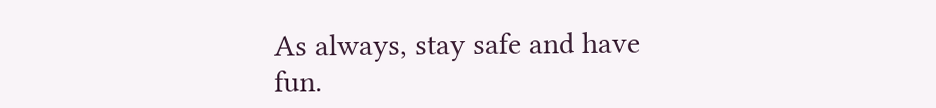As always, stay safe and have fun.